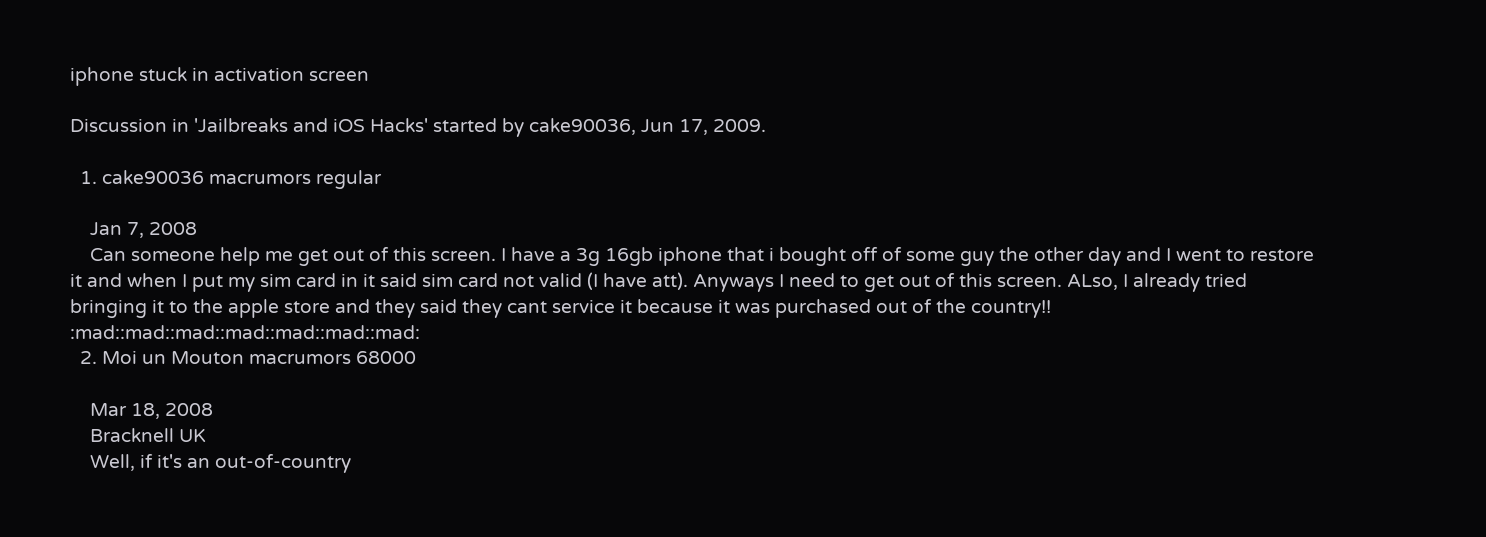iphone stuck in activation screen

Discussion in 'Jailbreaks and iOS Hacks' started by cake90036, Jun 17, 2009.

  1. cake90036 macrumors regular

    Jan 7, 2008
    Can someone help me get out of this screen. I have a 3g 16gb iphone that i bought off of some guy the other day and I went to restore it and when I put my sim card in it said sim card not valid (I have att). Anyways I need to get out of this screen. ALso, I already tried bringing it to the apple store and they said they cant service it because it was purchased out of the country!! :mad::mad::mad::mad::mad::mad::mad:
  2. Moi un Mouton macrumors 68000

    Mar 18, 2008
    Bracknell UK
    Well, if it's an out-of-country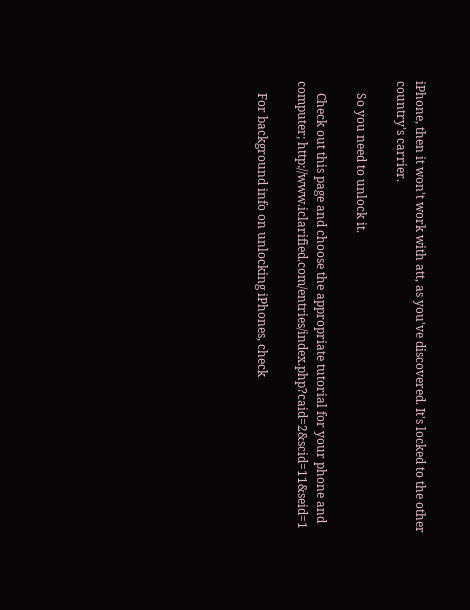iPhone, then it won't work with att, as you've discovered. It's locked to the other country's carrier.

    So you need to unlock it.

    Check out this page and choose the appropriate tutorial for your phone and computer; http://www.iclarified.com/entries/index.php?caid=2&scid=11&seid=1

    For background info on unlocking iPhones, check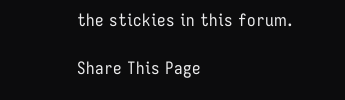the stickies in this forum.

Share This Page